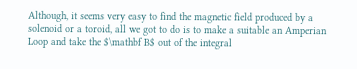Although, it seems very easy to find the magnetic field produced by a solenoid or a toroid, all we got to do is to make a suitable an Amperian Loop and take the $\mathbf B$ out of the integral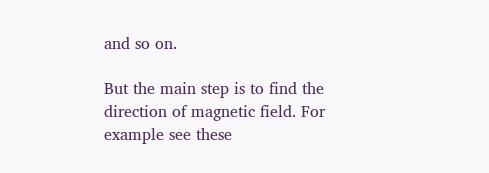and so on.

But the main step is to find the direction of magnetic field. For example see these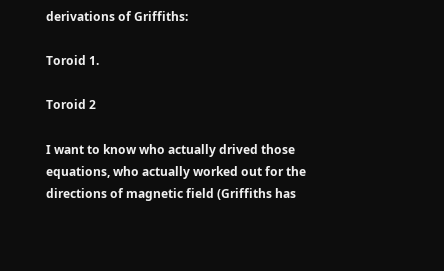derivations of Griffiths:

Toroid 1.

Toroid 2

I want to know who actually drived those equations, who actually worked out for the directions of magnetic field (Griffiths has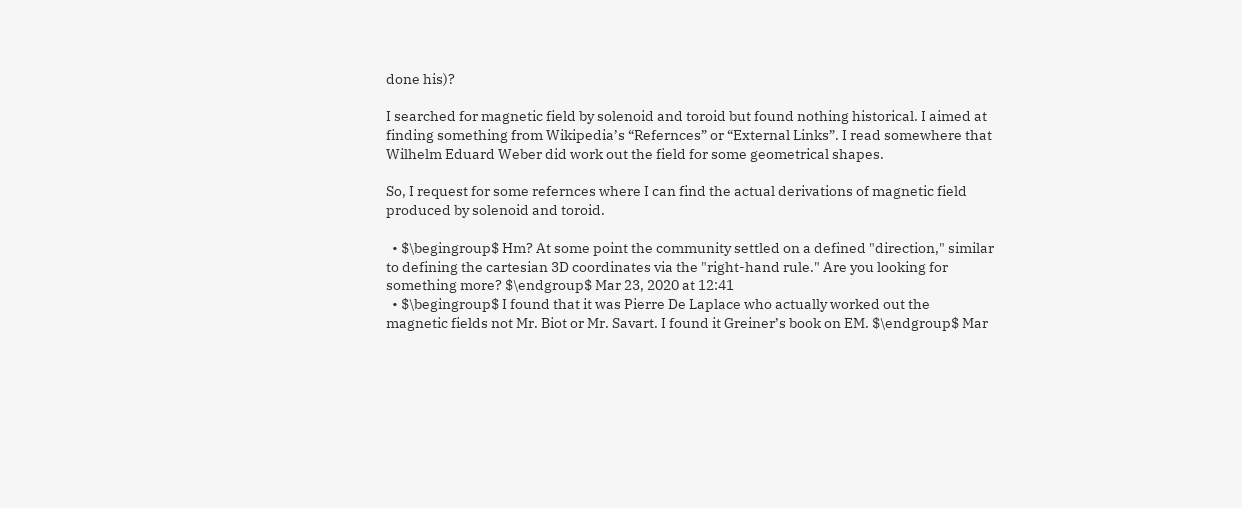done his)?

I searched for magnetic field by solenoid and toroid but found nothing historical. I aimed at finding something from Wikipedia’s “Refernces” or “External Links”. I read somewhere that Wilhelm Eduard Weber did work out the field for some geometrical shapes.

So, I request for some refernces where I can find the actual derivations of magnetic field produced by solenoid and toroid.

  • $\begingroup$ Hm? At some point the community settled on a defined "direction," similar to defining the cartesian 3D coordinates via the "right-hand rule." Are you looking for something more? $\endgroup$ Mar 23, 2020 at 12:41
  • $\begingroup$ I found that it was Pierre De Laplace who actually worked out the magnetic fields not Mr. Biot or Mr. Savart. I found it Greiner’s book on EM. $\endgroup$ Mar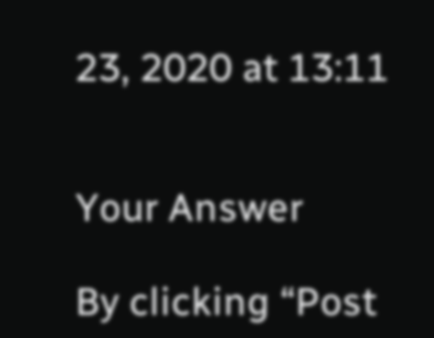23, 2020 at 13:11


Your Answer

By clicking “Post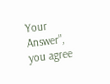Your Answer”, you agree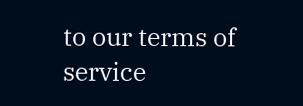to our terms of service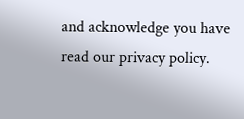and acknowledge you have read our privacy policy.